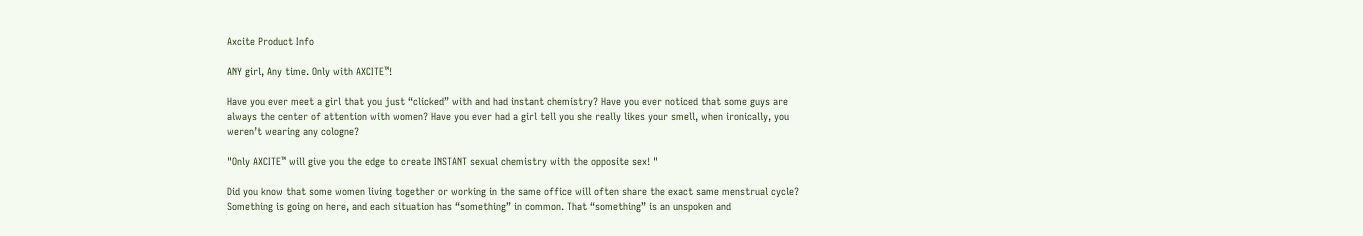Axcite Product Info

ANY girl, Any time. Only with AXCITE™!

Have you ever meet a girl that you just “clicked” with and had instant chemistry? Have you ever noticed that some guys are always the center of attention with women? Have you ever had a girl tell you she really likes your smell, when ironically, you weren’t wearing any cologne?

"Only AXCITE™ will give you the edge to create INSTANT sexual chemistry with the opposite sex! "

Did you know that some women living together or working in the same office will often share the exact same menstrual cycle? Something is going on here, and each situation has “something” in common. That “something” is an unspoken and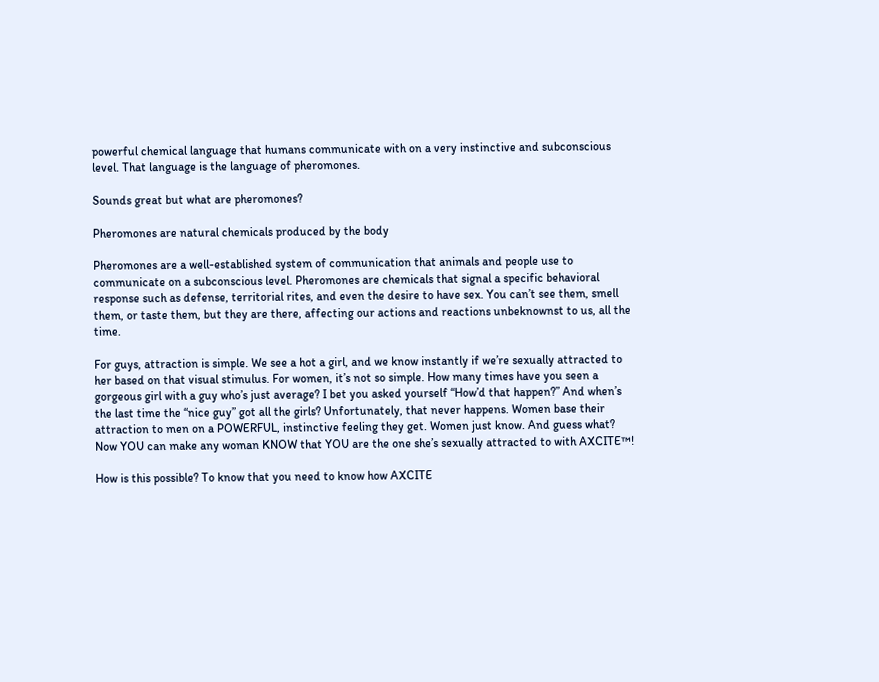powerful chemical language that humans communicate with on a very instinctive and subconscious level. That language is the language of pheromones.

Sounds great but what are pheromones?

Pheromones are natural chemicals produced by the body

Pheromones are a well-established system of communication that animals and people use to communicate on a subconscious level. Pheromones are chemicals that signal a specific behavioral response such as defense, territorial rites, and even the desire to have sex. You can’t see them, smell them, or taste them, but they are there, affecting our actions and reactions unbeknownst to us, all the time.

For guys, attraction is simple. We see a hot a girl, and we know instantly if we’re sexually attracted to her based on that visual stimulus. For women, it’s not so simple. How many times have you seen a gorgeous girl with a guy who’s just average? I bet you asked yourself “How’d that happen?” And when’s the last time the “nice guy” got all the girls? Unfortunately, that never happens. Women base their attraction to men on a POWERFUL, instinctive feeling they get. Women just know. And guess what? Now YOU can make any woman KNOW that YOU are the one she’s sexually attracted to with AXCITE™!

How is this possible? To know that you need to know how AXCITE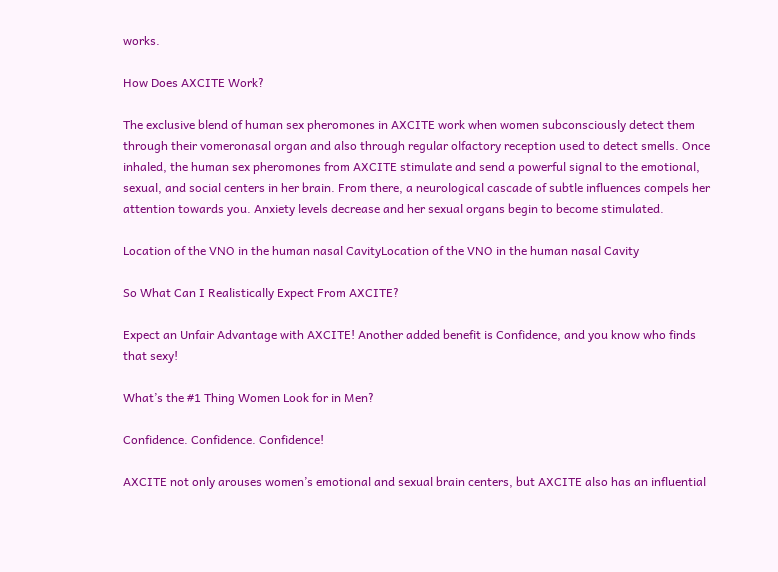works.

How Does AXCITE Work?

The exclusive blend of human sex pheromones in AXCITE work when women subconsciously detect them through their vomeronasal organ and also through regular olfactory reception used to detect smells. Once inhaled, the human sex pheromones from AXCITE stimulate and send a powerful signal to the emotional, sexual, and social centers in her brain. From there, a neurological cascade of subtle influences compels her attention towards you. Anxiety levels decrease and her sexual organs begin to become stimulated.

Location of the VNO in the human nasal CavityLocation of the VNO in the human nasal Cavity

So What Can I Realistically Expect From AXCITE?

Expect an Unfair Advantage with AXCITE! Another added benefit is Confidence, and you know who finds that sexy!

What’s the #1 Thing Women Look for in Men?

Confidence. Confidence. Confidence!

AXCITE not only arouses women’s emotional and sexual brain centers, but AXCITE also has an influential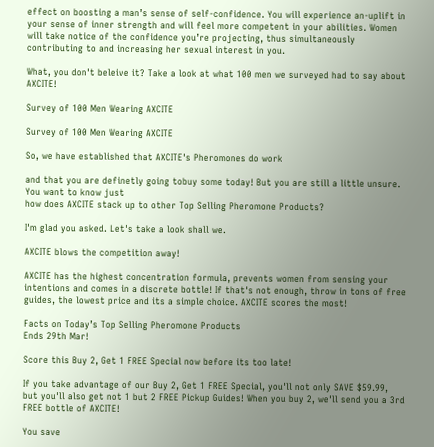effect on boosting a man’s sense of self-confidence. You will experience an-uplift in your sense of inner strength and will feel more competent in your abilities. Women will take notice of the confidence you’re projecting, thus simultaneously contributing to and increasing her sexual interest in you.

What, you don't beleive it? Take a look at what 100 men we surveyed had to say about AXCITE!

Survey of 100 Men Wearing AXCITE

Survey of 100 Men Wearing AXCITE

So, we have established that AXCITE's Pheromones do work

and that you are definetly going tobuy some today! But you are still a little unsure. You want to know just
how does AXCITE stack up to other Top Selling Pheromone Products?

I'm glad you asked. Let's take a look shall we.

AXCITE blows the competition away!

AXCITE has the highest concentration formula, prevents women from sensing your intentions and comes in a discrete bottle! If that's not enough, throw in tons of free guides, the lowest price and its a simple choice. AXCITE scores the most!

Facts on Today’s Top Selling Pheromone Products
Ends 29th Mar!

Score this Buy 2, Get 1 FREE Special now before its too late!

If you take advantage of our Buy 2, Get 1 FREE Special, you'll not only SAVE $59.99, but you'll also get not 1 but 2 FREE Pickup Guides! When you buy 2, we'll send you a 3rd FREE bottle of AXCITE!

You save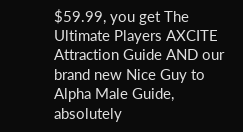$59.99, you get The Ultimate Players AXCITE Attraction Guide AND our brand new Nice Guy to Alpha Male Guide, absolutely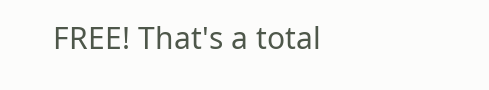FREE! That's a total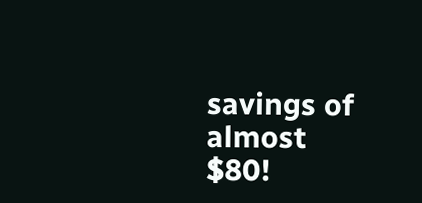savings of almost $80!